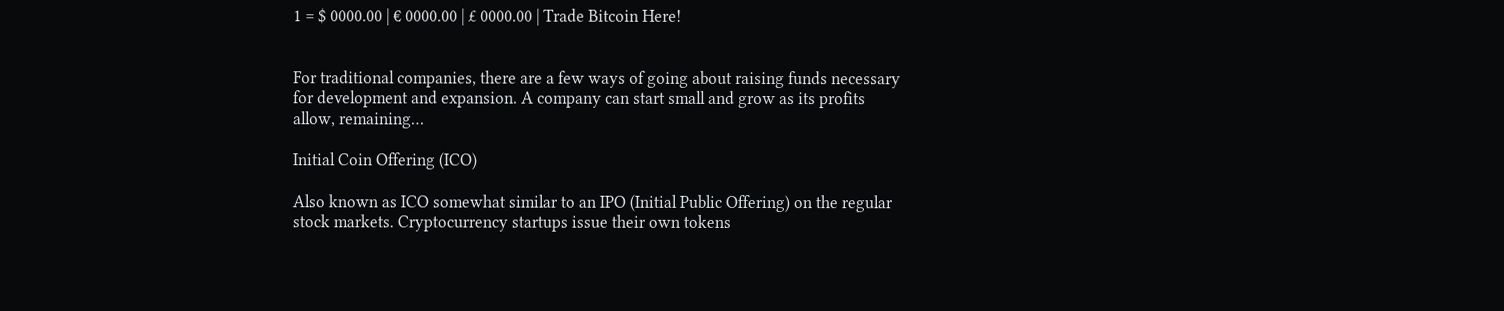1 = $ 0000.00 | € 0000.00 | £ 0000.00 | Trade Bitcoin Here!


For traditional companies, there are a few ways of going about raising funds necessary for development and expansion. A company can start small and grow as its profits allow, remaining…

Initial Coin Offering (ICO)

Also known as ICO somewhat similar to an IPO (Initial Public Offering) on the regular stock markets. Cryptocurrency startups issue their own tokens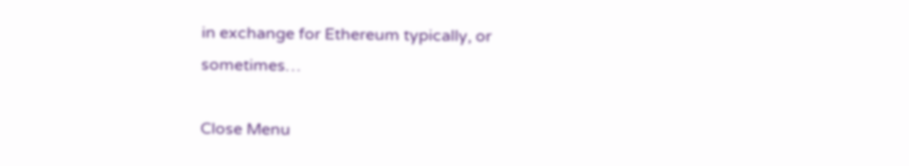in exchange for Ethereum typically, or sometimes…

Close Menu